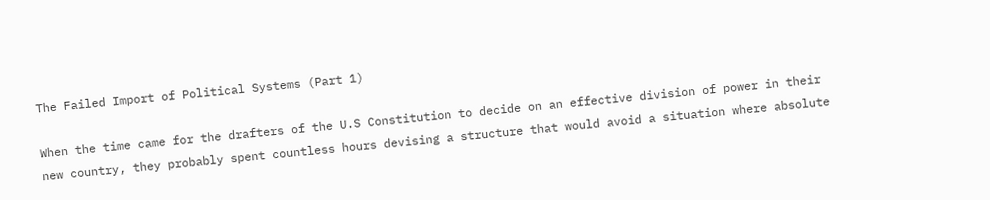The Failed Import of Political Systems (Part 1)

When the time came for the drafters of the U.S Constitution to decide on an effective division of power in their new country, they probably spent countless hours devising a structure that would avoid a situation where absolute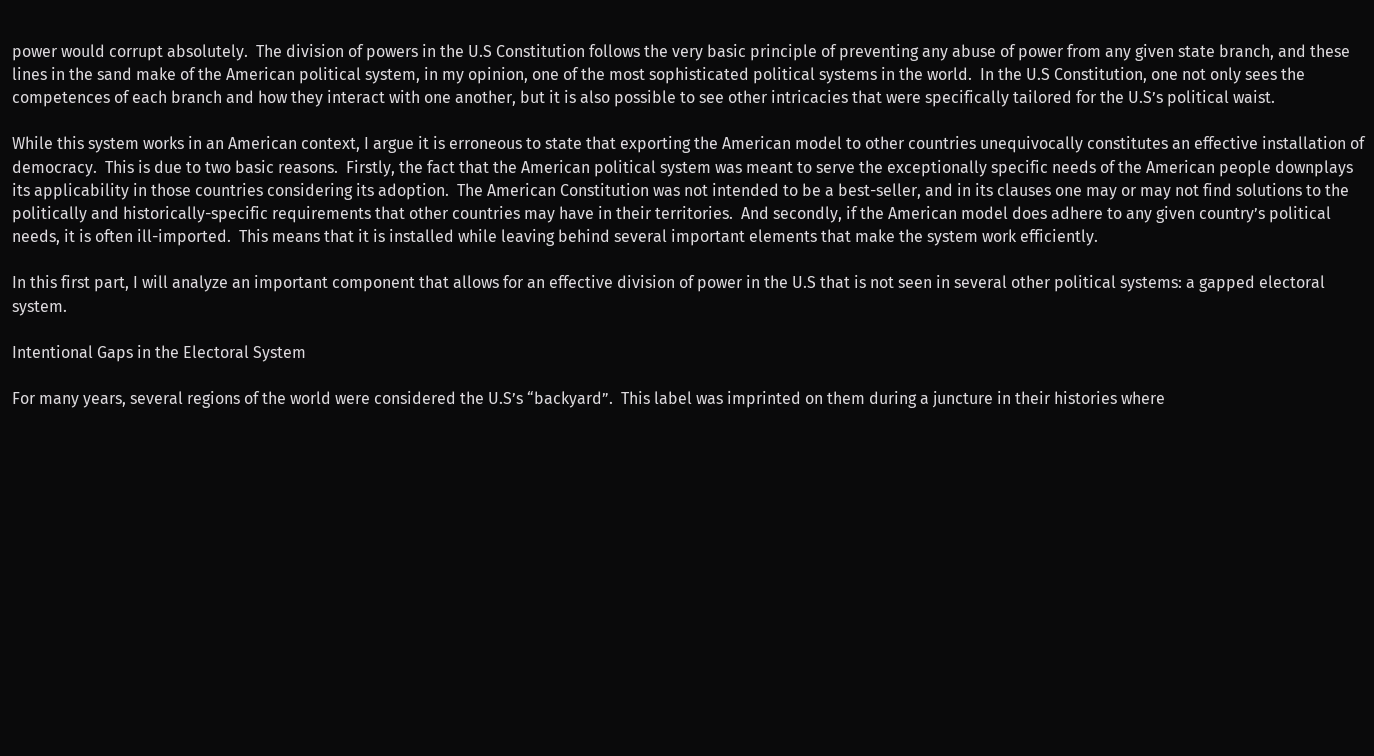power would corrupt absolutely.  The division of powers in the U.S Constitution follows the very basic principle of preventing any abuse of power from any given state branch, and these lines in the sand make of the American political system, in my opinion, one of the most sophisticated political systems in the world.  In the U.S Constitution, one not only sees the competences of each branch and how they interact with one another, but it is also possible to see other intricacies that were specifically tailored for the U.S’s political waist.

While this system works in an American context, I argue it is erroneous to state that exporting the American model to other countries unequivocally constitutes an effective installation of democracy.  This is due to two basic reasons.  Firstly, the fact that the American political system was meant to serve the exceptionally specific needs of the American people downplays its applicability in those countries considering its adoption.  The American Constitution was not intended to be a best-seller, and in its clauses one may or may not find solutions to the politically and historically-specific requirements that other countries may have in their territories.  And secondly, if the American model does adhere to any given country’s political needs, it is often ill-imported.  This means that it is installed while leaving behind several important elements that make the system work efficiently.

In this first part, I will analyze an important component that allows for an effective division of power in the U.S that is not seen in several other political systems: a gapped electoral system.

Intentional Gaps in the Electoral System

For many years, several regions of the world were considered the U.S’s “backyard”.  This label was imprinted on them during a juncture in their histories where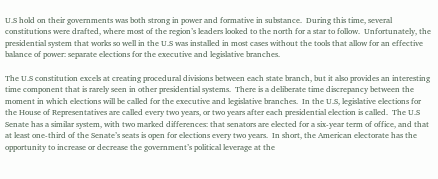U.S hold on their governments was both strong in power and formative in substance.  During this time, several constitutions were drafted, where most of the region’s leaders looked to the north for a star to follow.  Unfortunately, the presidential system that works so well in the U.S was installed in most cases without the tools that allow for an effective balance of power: separate elections for the executive and legislative branches.

The U.S constitution excels at creating procedural divisions between each state branch, but it also provides an interesting time component that is rarely seen in other presidential systems.  There is a deliberate time discrepancy between the moment in which elections will be called for the executive and legislative branches.  In the U.S, legislative elections for the House of Representatives are called every two years, or two years after each presidential election is called.  The U.S Senate has a similar system, with two marked differences: that senators are elected for a six-year term of office, and that at least one-third of the Senate’s seats is open for elections every two years.  In short, the American electorate has the opportunity to increase or decrease the government’s political leverage at the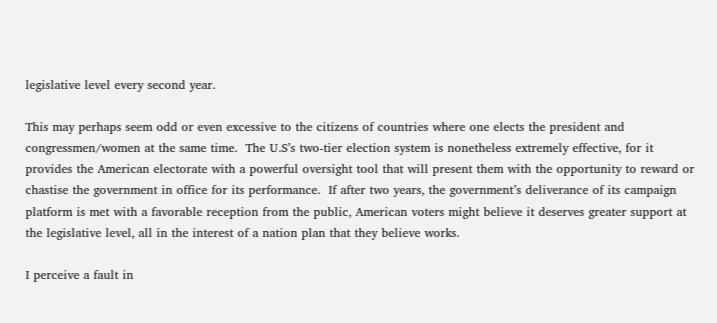legislative level every second year.

This may perhaps seem odd or even excessive to the citizens of countries where one elects the president and congressmen/women at the same time.  The U.S’s two-tier election system is nonetheless extremely effective, for it provides the American electorate with a powerful oversight tool that will present them with the opportunity to reward or chastise the government in office for its performance.  If after two years, the government’s deliverance of its campaign platform is met with a favorable reception from the public, American voters might believe it deserves greater support at the legislative level, all in the interest of a nation plan that they believe works.

I perceive a fault in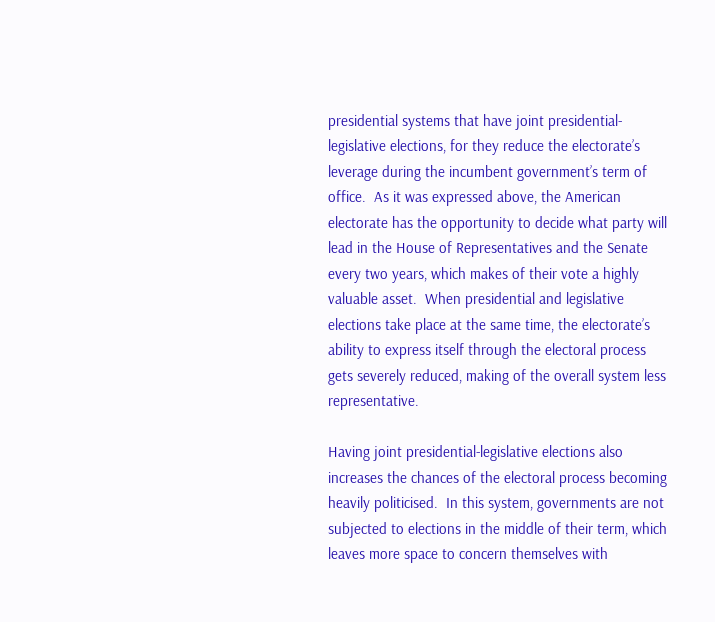presidential systems that have joint presidential-legislative elections, for they reduce the electorate’s leverage during the incumbent government’s term of office.  As it was expressed above, the American electorate has the opportunity to decide what party will lead in the House of Representatives and the Senate every two years, which makes of their vote a highly valuable asset.  When presidential and legislative elections take place at the same time, the electorate’s ability to express itself through the electoral process gets severely reduced, making of the overall system less representative.

Having joint presidential-legislative elections also increases the chances of the electoral process becoming heavily politicised.  In this system, governments are not subjected to elections in the middle of their term, which leaves more space to concern themselves with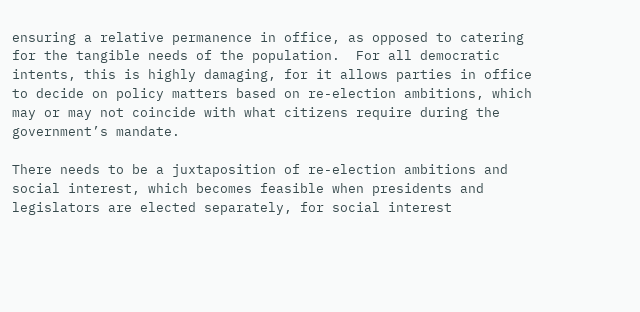ensuring a relative permanence in office, as opposed to catering for the tangible needs of the population.  For all democratic intents, this is highly damaging, for it allows parties in office to decide on policy matters based on re-election ambitions, which may or may not coincide with what citizens require during the government’s mandate.

There needs to be a juxtaposition of re-election ambitions and social interest, which becomes feasible when presidents and legislators are elected separately, for social interest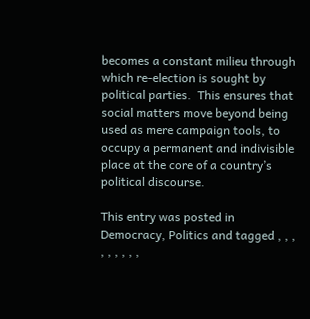becomes a constant milieu through which re-election is sought by political parties.  This ensures that social matters move beyond being used as mere campaign tools, to occupy a permanent and indivisible place at the core of a country’s political discourse.

This entry was posted in Democracy, Politics and tagged , , , , , , , , ,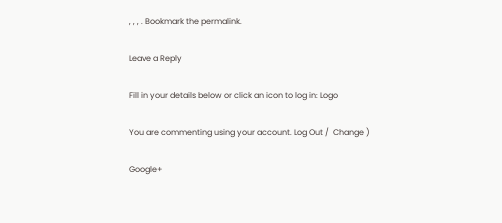, , , . Bookmark the permalink.

Leave a Reply

Fill in your details below or click an icon to log in: Logo

You are commenting using your account. Log Out /  Change )

Google+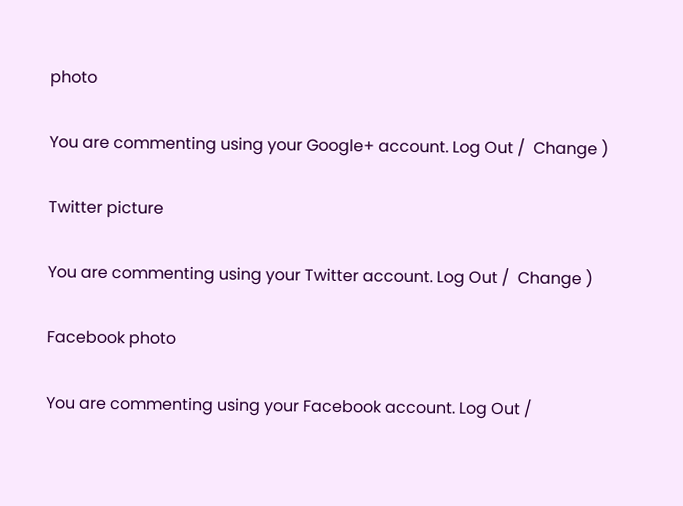photo

You are commenting using your Google+ account. Log Out /  Change )

Twitter picture

You are commenting using your Twitter account. Log Out /  Change )

Facebook photo

You are commenting using your Facebook account. Log Out /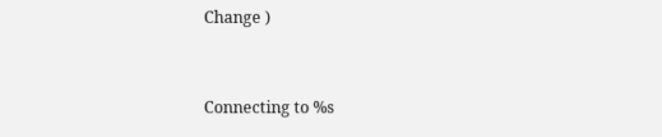Change )


Connecting to %s